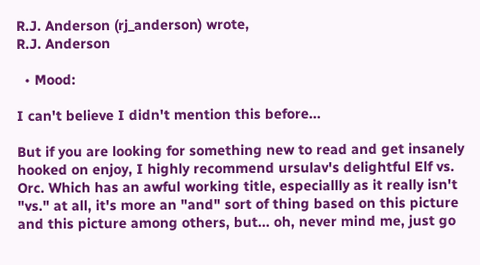R.J. Anderson (rj_anderson) wrote,
R.J. Anderson

  • Mood:

I can't believe I didn't mention this before...

But if you are looking for something new to read and get insanely hooked on enjoy, I highly recommend ursulav's delightful Elf vs. Orc. Which has an awful working title, especiallly as it really isn't "vs." at all, it's more an "and" sort of thing based on this picture and this picture among others, but... oh, never mind me, just go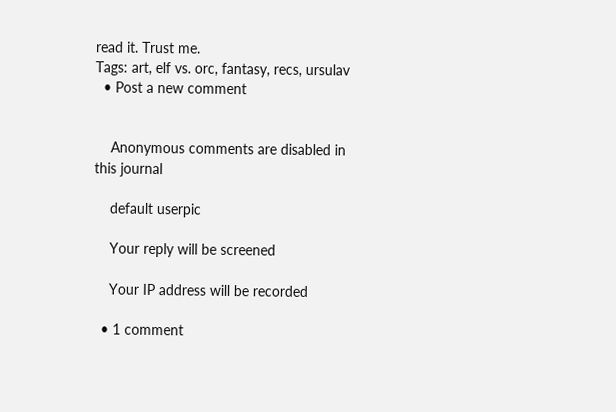read it. Trust me.
Tags: art, elf vs. orc, fantasy, recs, ursulav
  • Post a new comment


    Anonymous comments are disabled in this journal

    default userpic

    Your reply will be screened

    Your IP address will be recorded

  • 1 comment